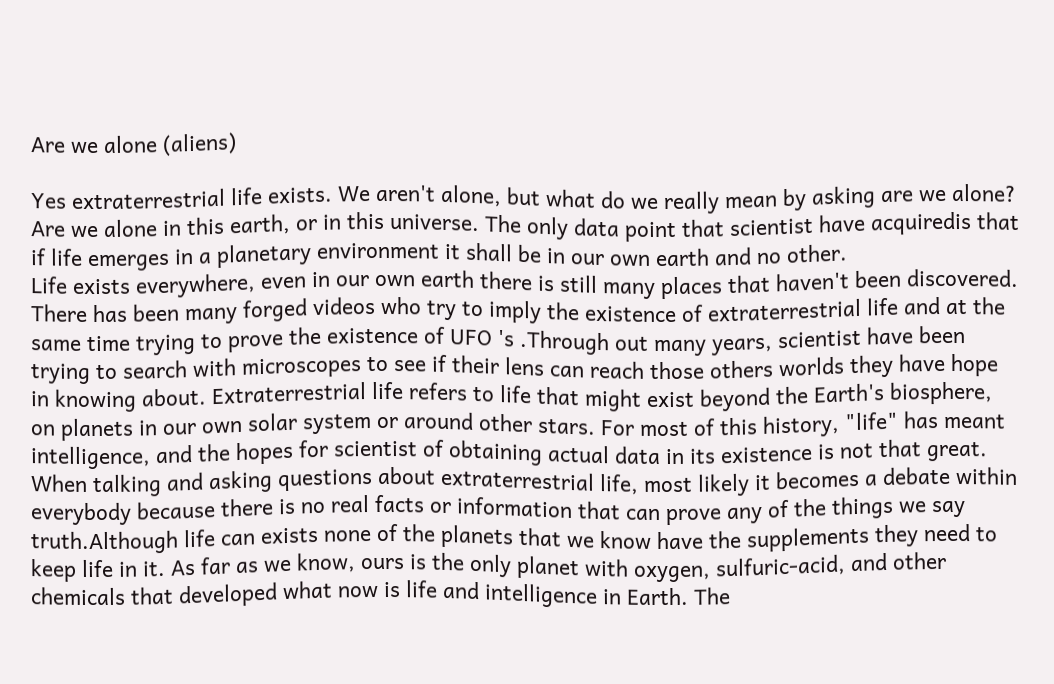Are we alone (aliens)

Yes extraterrestrial life exists. We aren't alone, but what do we really mean by asking are we alone? Are we alone in this earth, or in this universe. The only data point that scientist have acquiredis that if life emerges in a planetary environment it shall be in our own earth and no other.
Life exists everywhere, even in our own earth there is still many places that haven't been discovered. There has been many forged videos who try to imply the existence of extraterrestrial life and at the same time trying to prove the existence of UFO 's .Through out many years, scientist have been trying to search with microscopes to see if their lens can reach those others worlds they have hope in knowing about. Extraterrestrial life refers to life that might exist beyond the Earth's biosphere, on planets in our own solar system or around other stars. For most of this history, "life" has meant intelligence, and the hopes for scientist of obtaining actual data in its existence is not that great.
When talking and asking questions about extraterrestrial life, most likely it becomes a debate within everybody because there is no real facts or information that can prove any of the things we say truth.Although life can exists none of the planets that we know have the supplements they need to keep life in it. As far as we know, ours is the only planet with oxygen, sulfuric-acid, and other chemicals that developed what now is life and intelligence in Earth. The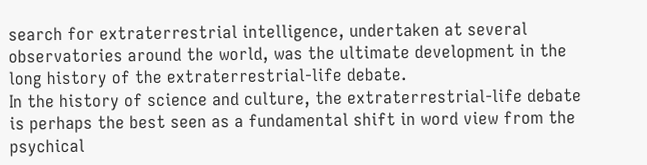search for extraterrestrial intelligence, undertaken at several observatories around the world, was the ultimate development in the long history of the extraterrestrial-life debate.
In the history of science and culture, the extraterrestrial-life debate is perhaps the best seen as a fundamental shift in word view from the psychical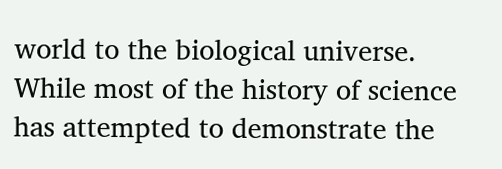world to the biological universe. While most of the history of science has attempted to demonstrate the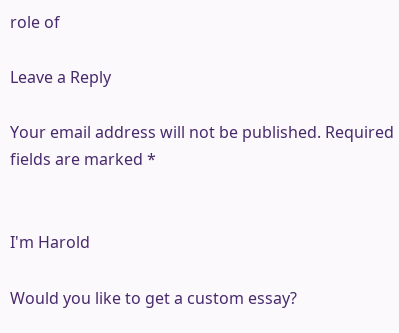role of

Leave a Reply

Your email address will not be published. Required fields are marked *


I'm Harold

Would you like to get a custom essay?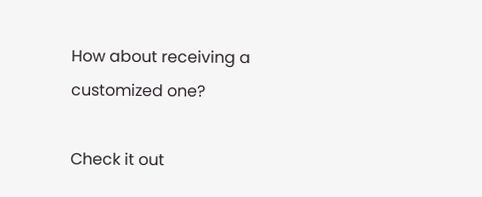How about receiving a customized one?

Check it out